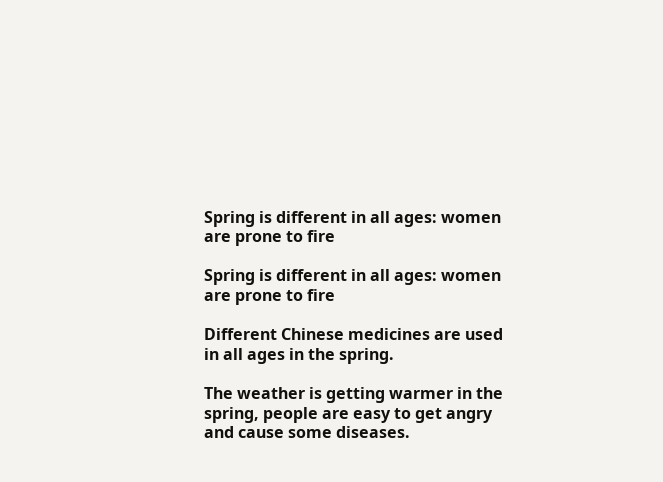Spring is different in all ages: women are prone to fire

Spring is different in all ages: women are prone to fire

Different Chinese medicines are used in all ages in the spring.

The weather is getting warmer in the spring, people are easy to get angry and cause some diseases.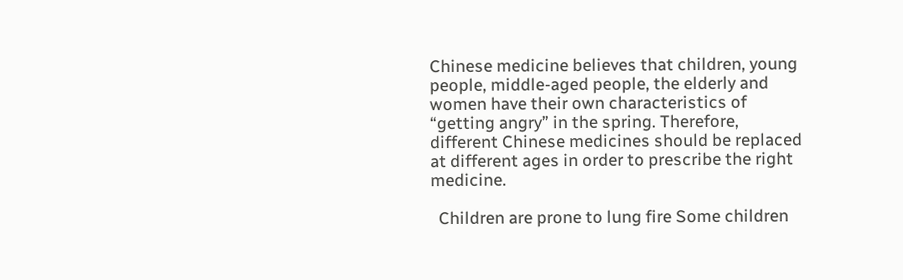Chinese medicine believes that children, young people, middle-aged people, the elderly and women have their own characteristics of “getting angry” in the spring. Therefore, different Chinese medicines should be replaced at different ages in order to prescribe the right medicine.

  Children are prone to lung fire Some children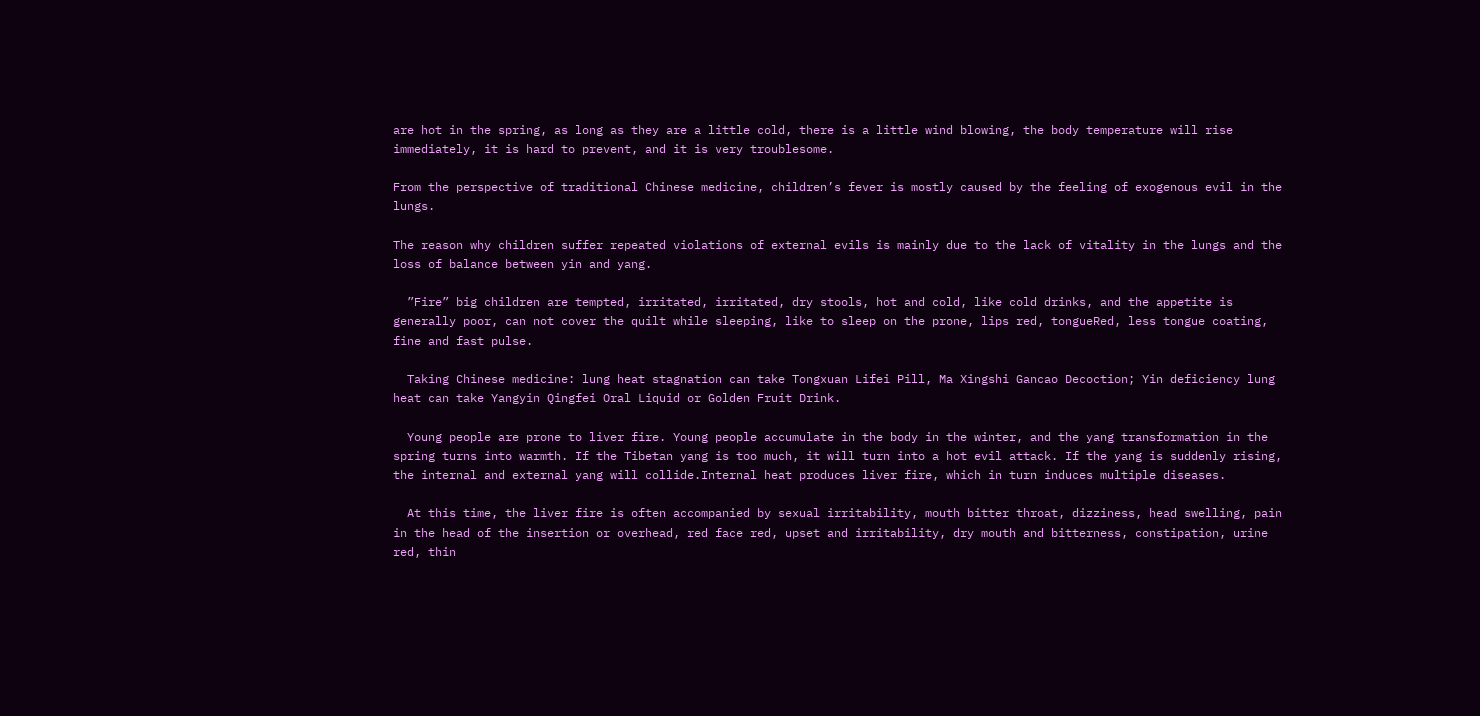are hot in the spring, as long as they are a little cold, there is a little wind blowing, the body temperature will rise immediately, it is hard to prevent, and it is very troublesome.

From the perspective of traditional Chinese medicine, children’s fever is mostly caused by the feeling of exogenous evil in the lungs.

The reason why children suffer repeated violations of external evils is mainly due to the lack of vitality in the lungs and the loss of balance between yin and yang.

  ”Fire” big children are tempted, irritated, irritated, dry stools, hot and cold, like cold drinks, and the appetite is generally poor, can not cover the quilt while sleeping, like to sleep on the prone, lips red, tongueRed, less tongue coating, fine and fast pulse.

  Taking Chinese medicine: lung heat stagnation can take Tongxuan Lifei Pill, Ma Xingshi Gancao Decoction; Yin deficiency lung heat can take Yangyin Qingfei Oral Liquid or Golden Fruit Drink.

  Young people are prone to liver fire. Young people accumulate in the body in the winter, and the yang transformation in the spring turns into warmth. If the Tibetan yang is too much, it will turn into a hot evil attack. If the yang is suddenly rising, the internal and external yang will collide.Internal heat produces liver fire, which in turn induces multiple diseases.

  At this time, the liver fire is often accompanied by sexual irritability, mouth bitter throat, dizziness, head swelling, pain in the head of the insertion or overhead, red face red, upset and irritability, dry mouth and bitterness, constipation, urine red, thin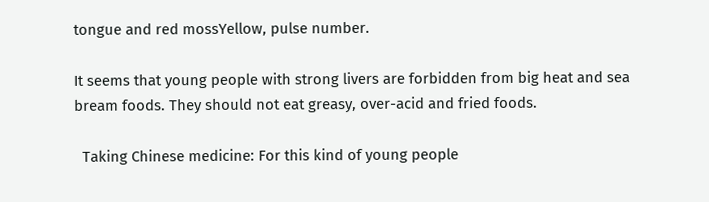tongue and red mossYellow, pulse number.

It seems that young people with strong livers are forbidden from big heat and sea bream foods. They should not eat greasy, over-acid and fried foods.

  Taking Chinese medicine: For this kind of young people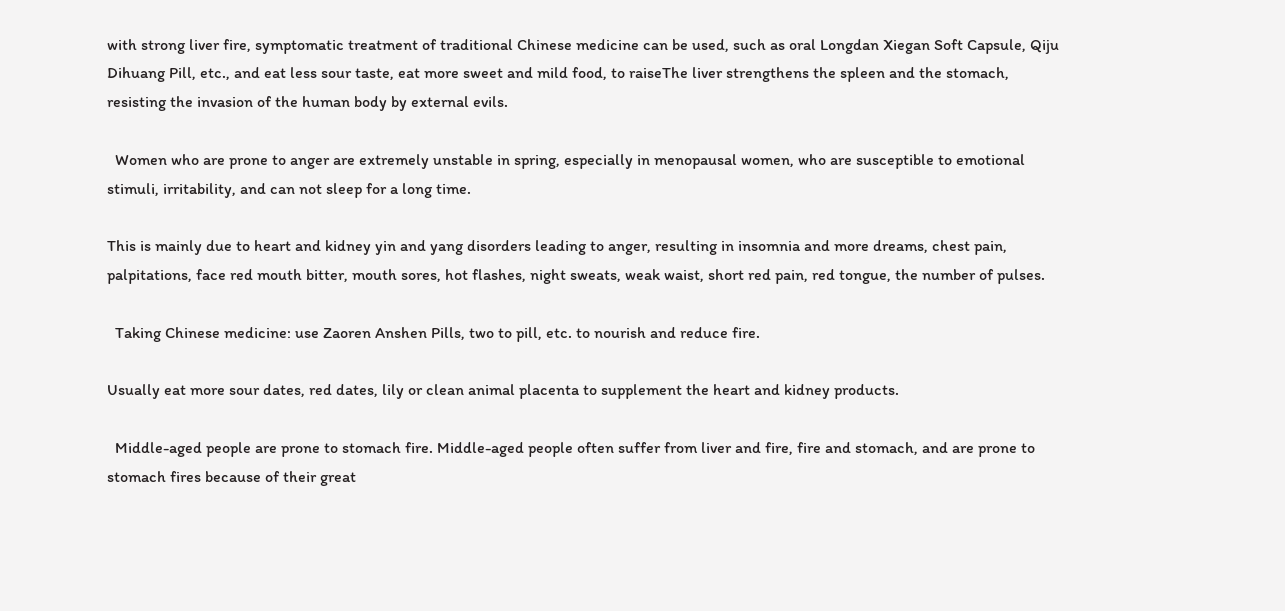with strong liver fire, symptomatic treatment of traditional Chinese medicine can be used, such as oral Longdan Xiegan Soft Capsule, Qiju Dihuang Pill, etc., and eat less sour taste, eat more sweet and mild food, to raiseThe liver strengthens the spleen and the stomach, resisting the invasion of the human body by external evils.

  Women who are prone to anger are extremely unstable in spring, especially in menopausal women, who are susceptible to emotional stimuli, irritability, and can not sleep for a long time.

This is mainly due to heart and kidney yin and yang disorders leading to anger, resulting in insomnia and more dreams, chest pain, palpitations, face red mouth bitter, mouth sores, hot flashes, night sweats, weak waist, short red pain, red tongue, the number of pulses.

  Taking Chinese medicine: use Zaoren Anshen Pills, two to pill, etc. to nourish and reduce fire.

Usually eat more sour dates, red dates, lily or clean animal placenta to supplement the heart and kidney products.

  Middle-aged people are prone to stomach fire. Middle-aged people often suffer from liver and fire, fire and stomach, and are prone to stomach fires because of their great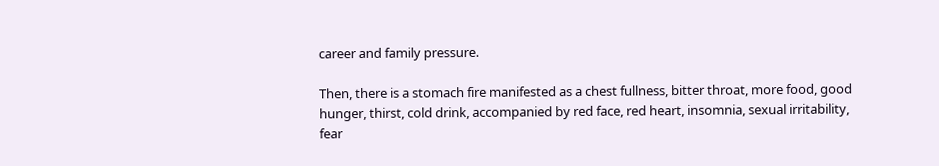career and family pressure.

Then, there is a stomach fire manifested as a chest fullness, bitter throat, more food, good hunger, thirst, cold drink, accompanied by red face, red heart, insomnia, sexual irritability, fear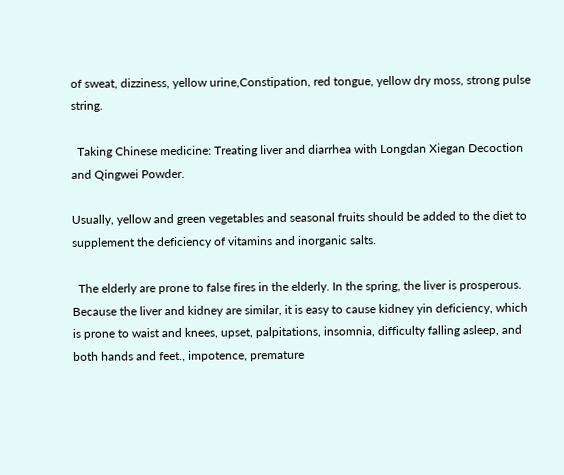of sweat, dizziness, yellow urine,Constipation, red tongue, yellow dry moss, strong pulse string.

  Taking Chinese medicine: Treating liver and diarrhea with Longdan Xiegan Decoction and Qingwei Powder.

Usually, yellow and green vegetables and seasonal fruits should be added to the diet to supplement the deficiency of vitamins and inorganic salts.

  The elderly are prone to false fires in the elderly. In the spring, the liver is prosperous. Because the liver and kidney are similar, it is easy to cause kidney yin deficiency, which is prone to waist and knees, upset, palpitations, insomnia, difficulty falling asleep, and both hands and feet., impotence, premature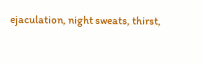ejaculation, night sweats, thirst,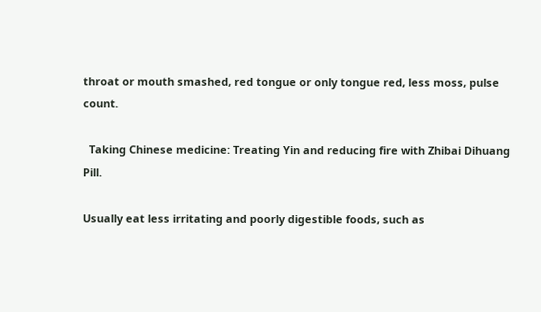throat or mouth smashed, red tongue or only tongue red, less moss, pulse count.

  Taking Chinese medicine: Treating Yin and reducing fire with Zhibai Dihuang Pill.

Usually eat less irritating and poorly digestible foods, such as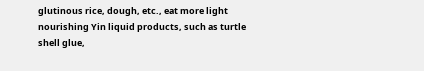glutinous rice, dough, etc., eat more light nourishing Yin liquid products, such as turtle shell glue,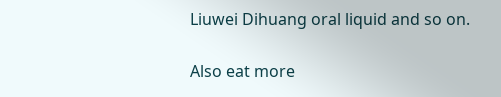Liuwei Dihuang oral liquid and so on.

Also eat more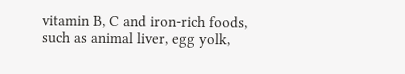vitamin B, C and iron-rich foods, such as animal liver, egg yolk,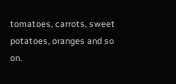tomatoes, carrots, sweet potatoes, oranges and so on.